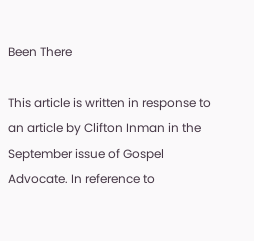Been There

This article is written in response to an article by Clifton Inman in the September issue of Gospel Advocate. In reference to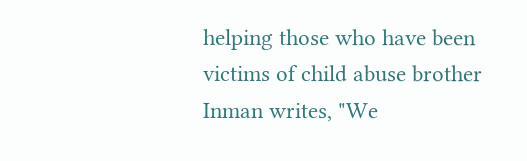helping those who have been victims of child abuse brother Inman writes, "We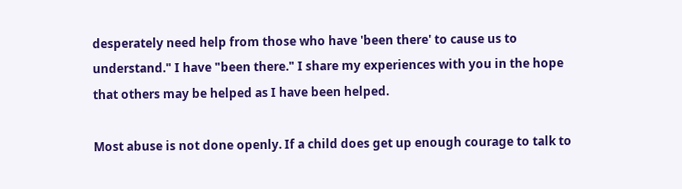desperately need help from those who have 'been there' to cause us to understand." I have "been there." I share my experiences with you in the hope that others may be helped as I have been helped.

Most abuse is not done openly. If a child does get up enough courage to talk to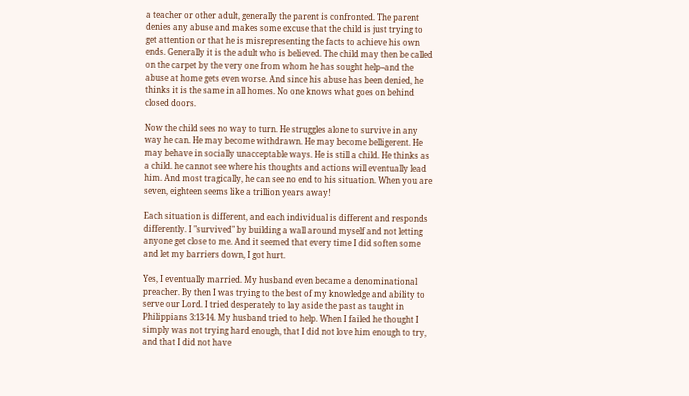a teacher or other adult, generally the parent is confronted. The parent denies any abuse and makes some excuse that the child is just trying to get attention or that he is misrepresenting the facts to achieve his own ends. Generally it is the adult who is believed. The child may then be called on the carpet by the very one from whom he has sought help--and the abuse at home gets even worse. And since his abuse has been denied, he thinks it is the same in all homes. No one knows what goes on behind closed doors.

Now the child sees no way to turn. He struggles alone to survive in any way he can. He may become withdrawn. He may become belligerent. He may behave in socially unacceptable ways. He is still a child. He thinks as a child. he cannot see where his thoughts and actions will eventually lead him. And most tragically, he can see no end to his situation. When you are seven, eighteen seems like a trillion years away!

Each situation is different, and each individual is different and responds differently. I "survived" by building a wall around myself and not letting anyone get close to me. And it seemed that every time I did soften some and let my barriers down, I got hurt.

Yes, I eventually married. My husband even became a denominational preacher. By then I was trying to the best of my knowledge and ability to serve our Lord. I tried desperately to lay aside the past as taught in Philippians 3:13-14. My husband tried to help. When I failed he thought I simply was not trying hard enough, that I did not love him enough to try, and that I did not have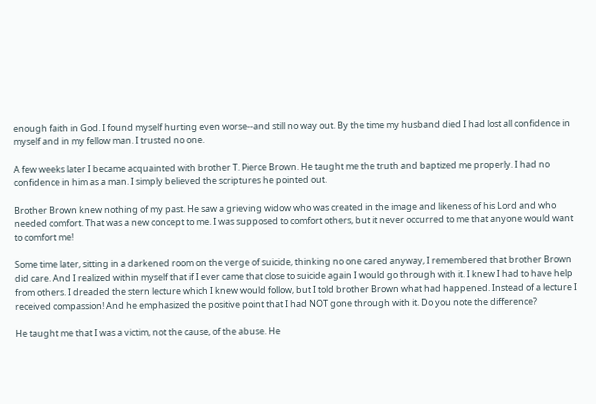enough faith in God. I found myself hurting even worse--and still no way out. By the time my husband died I had lost all confidence in myself and in my fellow man. I trusted no one.

A few weeks later I became acquainted with brother T. Pierce Brown. He taught me the truth and baptized me properly. I had no confidence in him as a man. I simply believed the scriptures he pointed out.

Brother Brown knew nothing of my past. He saw a grieving widow who was created in the image and likeness of his Lord and who needed comfort. That was a new concept to me. I was supposed to comfort others, but it never occurred to me that anyone would want to comfort me!

Some time later, sitting in a darkened room on the verge of suicide, thinking no one cared anyway, I remembered that brother Brown did care. And I realized within myself that if I ever came that close to suicide again I would go through with it. I knew I had to have help from others. I dreaded the stern lecture which I knew would follow, but I told brother Brown what had happened. Instead of a lecture I received compassion! And he emphasized the positive point that I had NOT gone through with it. Do you note the difference?

He taught me that I was a victim, not the cause, of the abuse. He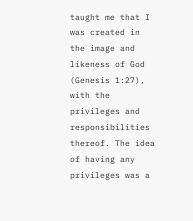taught me that I was created in the image and likeness of God (Genesis 1:27), with the privileges and responsibilities thereof. The idea of having any privileges was a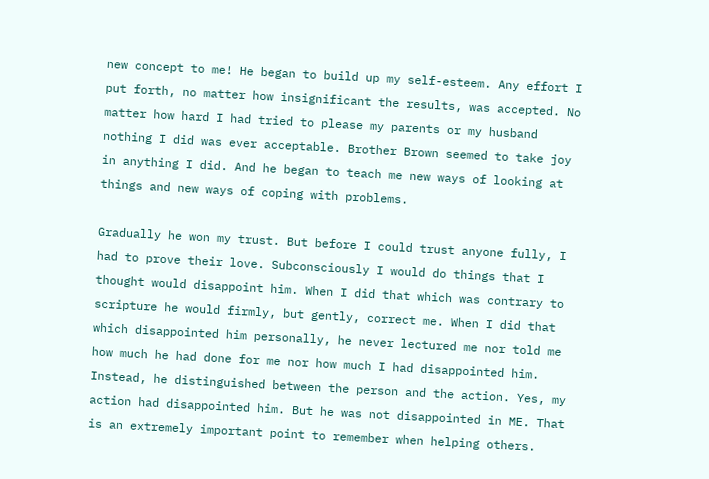new concept to me! He began to build up my self-esteem. Any effort I put forth, no matter how insignificant the results, was accepted. No matter how hard I had tried to please my parents or my husband nothing I did was ever acceptable. Brother Brown seemed to take joy in anything I did. And he began to teach me new ways of looking at things and new ways of coping with problems.

Gradually he won my trust. But before I could trust anyone fully, I had to prove their love. Subconsciously I would do things that I thought would disappoint him. When I did that which was contrary to scripture he would firmly, but gently, correct me. When I did that which disappointed him personally, he never lectured me nor told me how much he had done for me nor how much I had disappointed him. Instead, he distinguished between the person and the action. Yes, my action had disappointed him. But he was not disappointed in ME. That is an extremely important point to remember when helping others.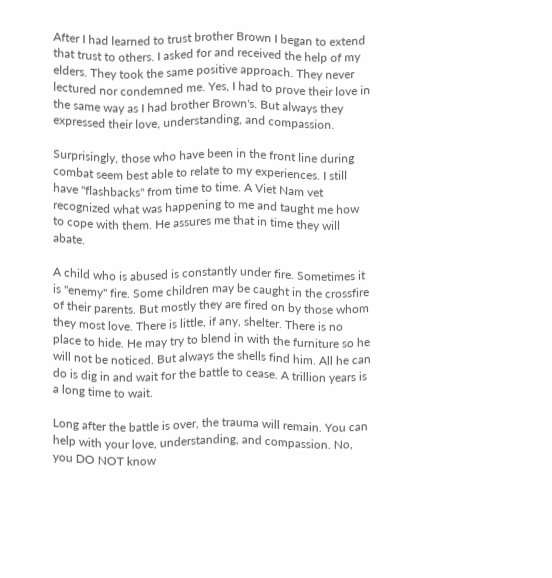After I had learned to trust brother Brown I began to extend that trust to others. I asked for and received the help of my elders. They took the same positive approach. They never lectured nor condemned me. Yes, I had to prove their love in the same way as I had brother Brown's. But always they expressed their love, understanding, and compassion.

Surprisingly, those who have been in the front line during combat seem best able to relate to my experiences. I still have "flashbacks" from time to time. A Viet Nam vet recognized what was happening to me and taught me how to cope with them. He assures me that in time they will abate.

A child who is abused is constantly under fire. Sometimes it is "enemy" fire. Some children may be caught in the crossfire of their parents. But mostly they are fired on by those whom they most love. There is little, if any, shelter. There is no place to hide. He may try to blend in with the furniture so he will not be noticed. But always the shells find him. All he can do is dig in and wait for the battle to cease. A trillion years is a long time to wait.

Long after the battle is over, the trauma will remain. You can help with your love, understanding, and compassion. No, you DO NOT know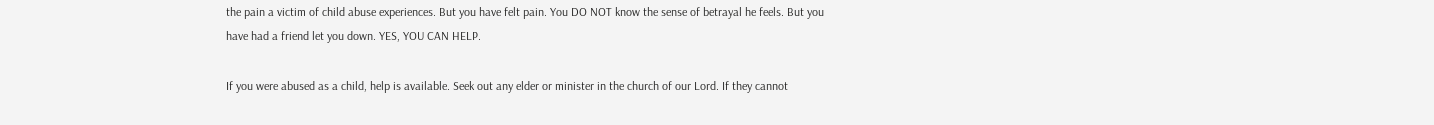the pain a victim of child abuse experiences. But you have felt pain. You DO NOT know the sense of betrayal he feels. But you have had a friend let you down. YES, YOU CAN HELP.

If you were abused as a child, help is available. Seek out any elder or minister in the church of our Lord. If they cannot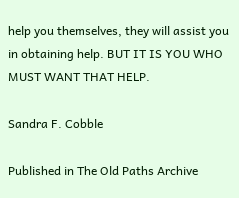help you themselves, they will assist you in obtaining help. BUT IT IS YOU WHO MUST WANT THAT HELP.

Sandra F. Cobble

Published in The Old Paths Archive